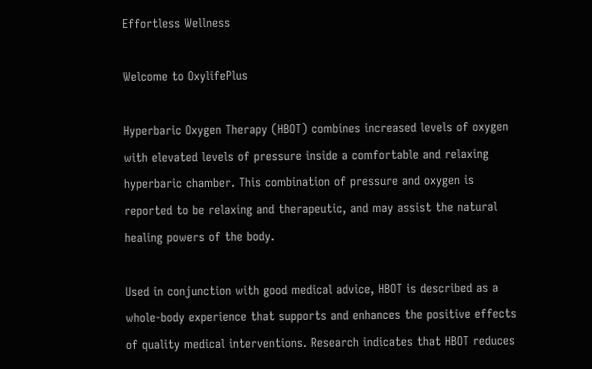Effortless Wellness

Welcome to OxylifePlus

Hyperbaric Oxygen Therapy (HBOT) combines increased levels of oxygen with elevated levels of pressure inside a comfortable and relaxing hyperbaric chamber. This combination of pressure and oxygen is reported to be relaxing and therapeutic, and may assist the natural healing powers of the body.

Used in conjunction with good medical advice, HBOT is described as a whole-body experience that supports and enhances the positive effects of quality medical interventions. Research indicates that HBOT reduces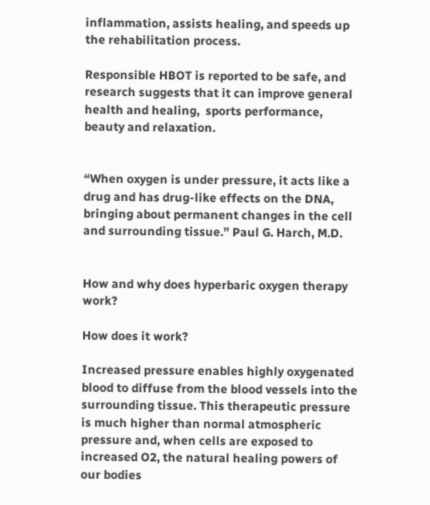inflammation, assists healing, and speeds up the rehabilitation process.

Responsible HBOT is reported to be safe, and research suggests that it can improve general health and healing,  sports performance, beauty and relaxation.


“When oxygen is under pressure, it acts like a drug and has drug-like effects on the DNA, bringing about permanent changes in the cell and surrounding tissue.” Paul G. Harch, M.D.


How and why does hyperbaric oxygen therapy work?

How does it work?

Increased pressure enables highly oxygenated blood to diffuse from the blood vessels into the surrounding tissue. This therapeutic pressure is much higher than normal atmospheric pressure and, when cells are exposed to increased O2, the natural healing powers of our bodies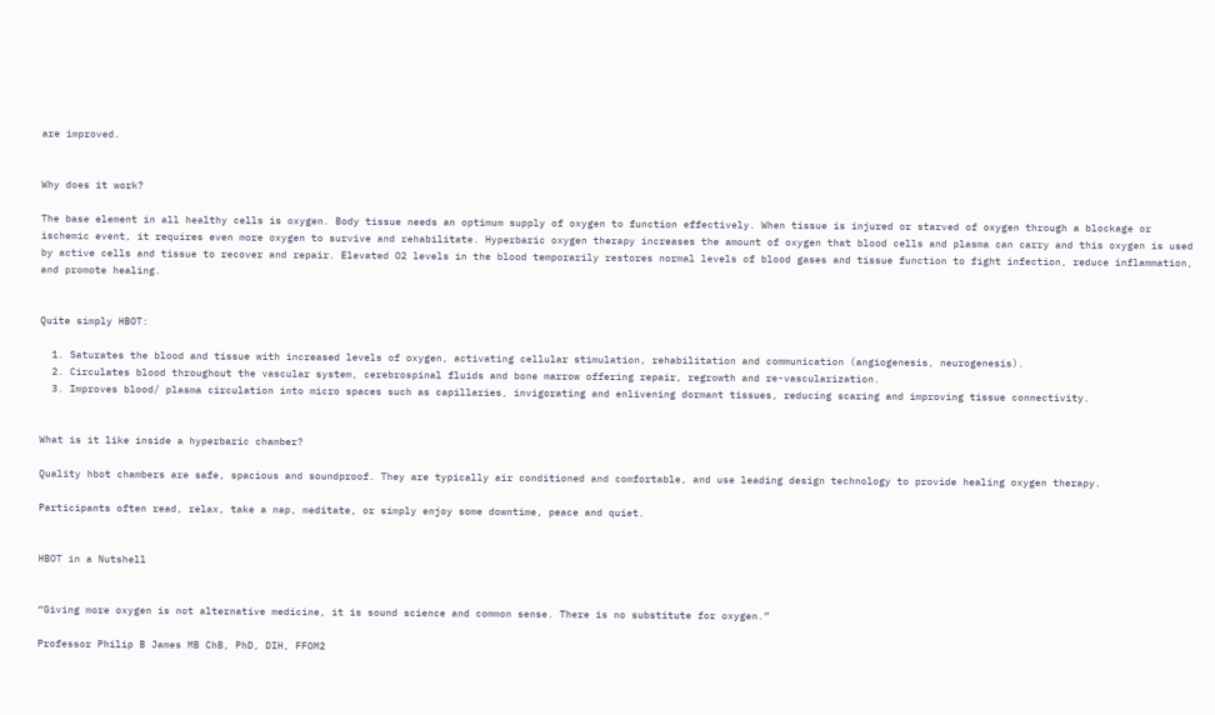are improved.


Why does it work?

The base element in all healthy cells is oxygen. Body tissue needs an optimum supply of oxygen to function effectively. When tissue is injured or starved of oxygen through a blockage or ischemic event, it requires even more oxygen to survive and rehabilitate. Hyperbaric oxygen therapy increases the amount of oxygen that blood cells and plasma can carry and this oxygen is used by active cells and tissue to recover and repair. Elevated O2 levels in the blood temporarily restores normal levels of blood gases and tissue function to fight infection, reduce inflammation, and promote healing.


Quite simply HBOT:

  1. Saturates the blood and tissue with increased levels of oxygen, activating cellular stimulation, rehabilitation and communication (angiogenesis, neurogenesis).
  2. Circulates blood throughout the vascular system, cerebrospinal fluids and bone marrow offering repair, regrowth and re-vascularization.
  3. Improves blood/ plasma circulation into micro spaces such as capillaries, invigorating and enlivening dormant tissues, reducing scaring and improving tissue connectivity.


What is it like inside a hyperbaric chamber?

Quality hbot chambers are safe, spacious and soundproof. They are typically air conditioned and comfortable, and use leading design technology to provide healing oxygen therapy.

Participants often read, relax, take a nap, meditate, or simply enjoy some downtime, peace and quiet.


HBOT in a Nutshell


“Giving more oxygen is not alternative medicine, it is sound science and common sense. There is no substitute for oxygen.”

Professor Philip B James MB ChB, PhD, DIH, FFOM2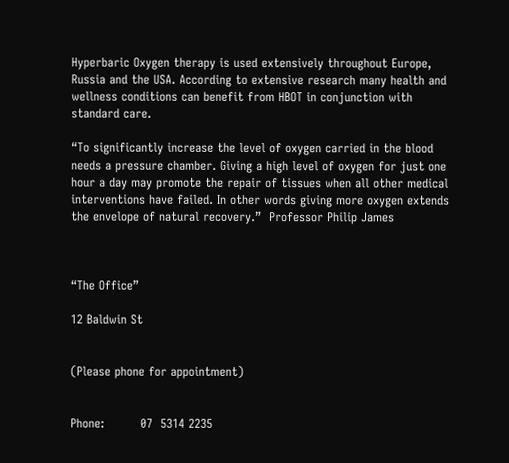Hyperbaric Oxygen therapy is used extensively throughout Europe, Russia and the USA. According to extensive research many health and wellness conditions can benefit from HBOT in conjunction with standard care.

“To significantly increase the level of oxygen carried in the blood needs a pressure chamber. Giving a high level of oxygen for just one hour a day may promote the repair of tissues when all other medical interventions have failed. In other words giving more oxygen extends the envelope of natural recovery.”  Professor Philip James



“The Office”

12 Baldwin St


(Please phone for appointment)


Phone:         07  5314 2235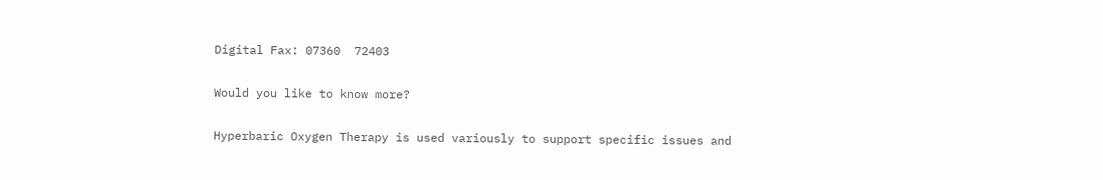Digital Fax: 07360  72403

Would you like to know more?

Hyperbaric Oxygen Therapy is used variously to support specific issues and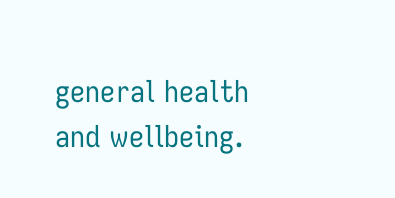general health and wellbeing.